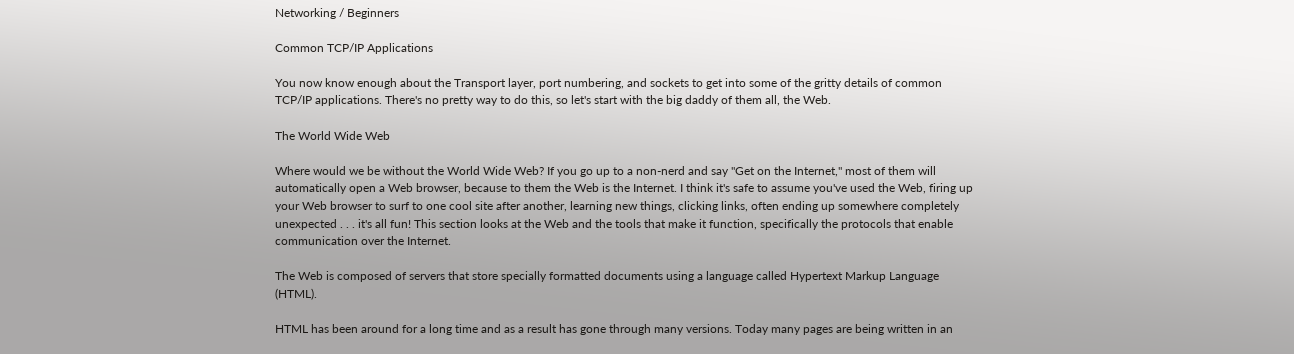Networking / Beginners

Common TCP/IP Applications

You now know enough about the Transport layer, port numbering, and sockets to get into some of the gritty details of common TCP/IP applications. There's no pretty way to do this, so let's start with the big daddy of them all, the Web.

The World Wide Web

Where would we be without the World Wide Web? If you go up to a non-nerd and say "Get on the Internet," most of them will automatically open a Web browser, because to them the Web is the Internet. I think it's safe to assume you've used the Web, firing up your Web browser to surf to one cool site after another, learning new things, clicking links, often ending up somewhere completely unexpected . . . it's all fun! This section looks at the Web and the tools that make it function, specifically the protocols that enable communication over the Internet.

The Web is composed of servers that store specially formatted documents using a language called Hypertext Markup Language (HTML).

HTML has been around for a long time and as a result has gone through many versions. Today many pages are being written in an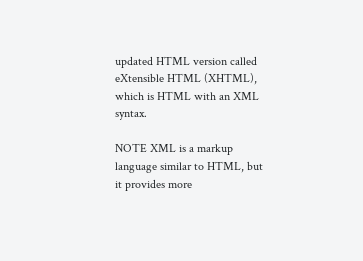updated HTML version called eXtensible HTML (XHTML), which is HTML with an XML syntax.

NOTE XML is a markup language similar to HTML, but it provides more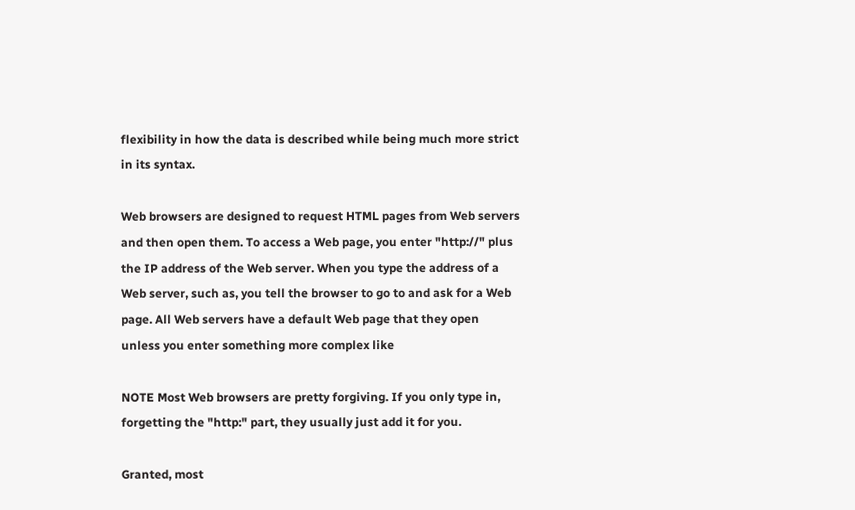flexibility in how the data is described while being much more strict in its syntax.

Web browsers are designed to request HTML pages from Web servers and then open them. To access a Web page, you enter "http://" plus the IP address of the Web server. When you type the address of a Web server, such as, you tell the browser to go to and ask for a Web page. All Web servers have a default Web page that they open unless you enter something more complex like

NOTE Most Web browsers are pretty forgiving. If you only type in, forgetting the "http:" part, they usually just add it for you.

Granted, most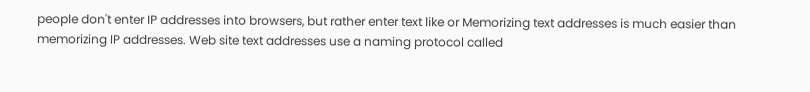people don't enter IP addresses into browsers, but rather enter text like or Memorizing text addresses is much easier than memorizing IP addresses. Web site text addresses use a naming protocol called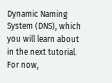Dynamic Naming System (DNS), which you will learn about in the next tutorial. For now,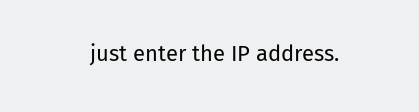just enter the IP address.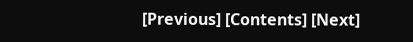[Previous] [Contents] [Next]